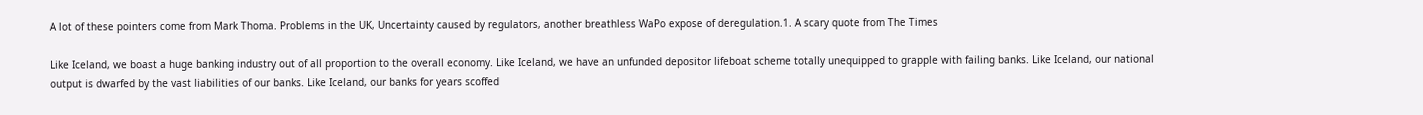A lot of these pointers come from Mark Thoma. Problems in the UK, Uncertainty caused by regulators, another breathless WaPo expose of deregulation.1. A scary quote from The Times

Like Iceland, we boast a huge banking industry out of all proportion to the overall economy. Like Iceland, we have an unfunded depositor lifeboat scheme totally unequipped to grapple with failing banks. Like Iceland, our national output is dwarfed by the vast liabilities of our banks. Like Iceland, our banks for years scoffed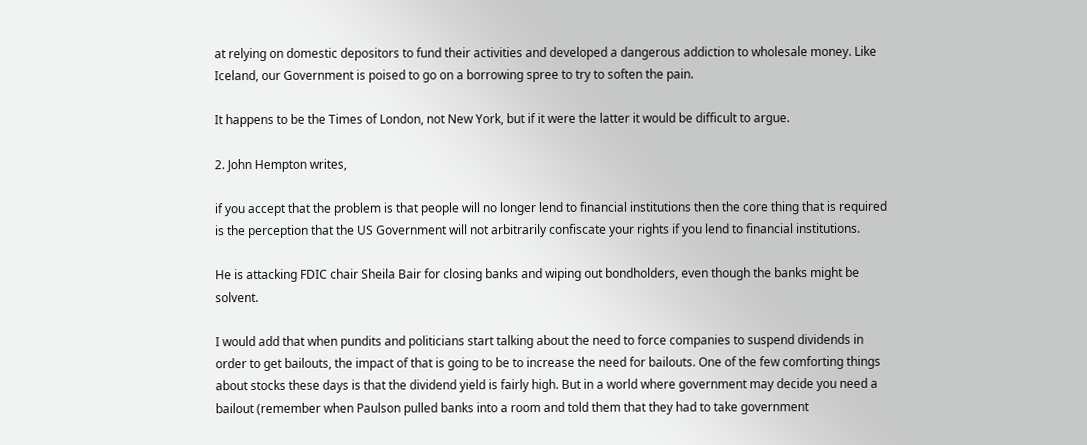at relying on domestic depositors to fund their activities and developed a dangerous addiction to wholesale money. Like Iceland, our Government is poised to go on a borrowing spree to try to soften the pain.

It happens to be the Times of London, not New York, but if it were the latter it would be difficult to argue.

2. John Hempton writes,

if you accept that the problem is that people will no longer lend to financial institutions then the core thing that is required is the perception that the US Government will not arbitrarily confiscate your rights if you lend to financial institutions.

He is attacking FDIC chair Sheila Bair for closing banks and wiping out bondholders, even though the banks might be solvent.

I would add that when pundits and politicians start talking about the need to force companies to suspend dividends in order to get bailouts, the impact of that is going to be to increase the need for bailouts. One of the few comforting things about stocks these days is that the dividend yield is fairly high. But in a world where government may decide you need a bailout (remember when Paulson pulled banks into a room and told them that they had to take government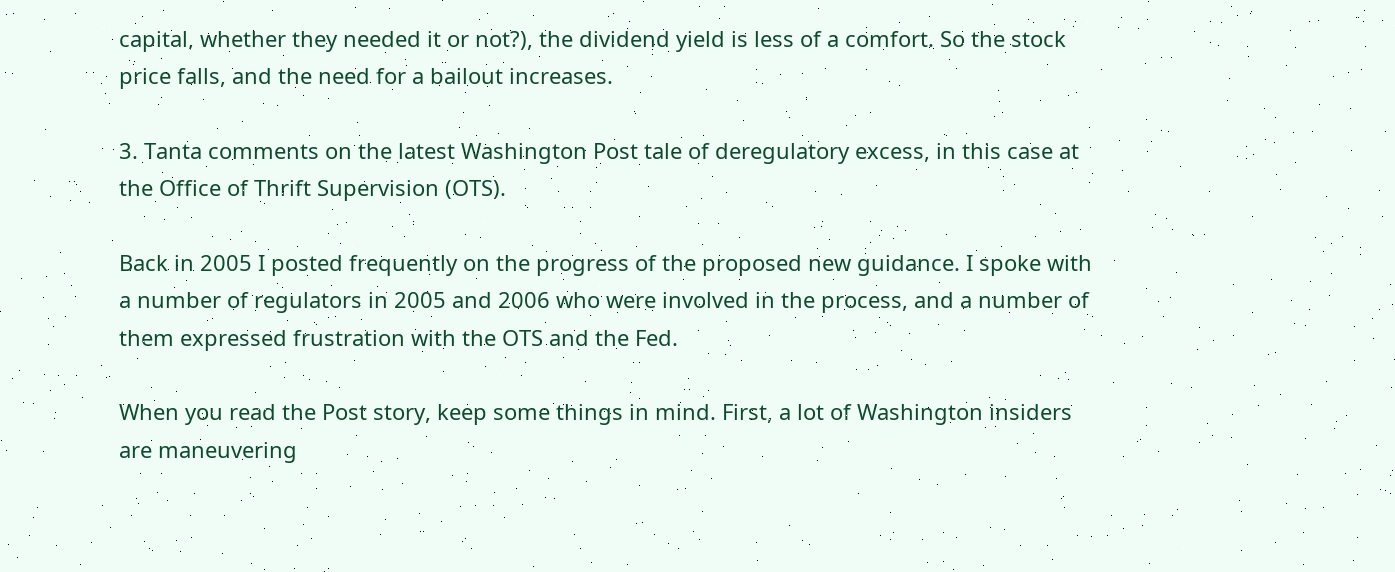capital, whether they needed it or not?), the dividend yield is less of a comfort. So the stock price falls, and the need for a bailout increases.

3. Tanta comments on the latest Washington Post tale of deregulatory excess, in this case at the Office of Thrift Supervision (OTS).

Back in 2005 I posted frequently on the progress of the proposed new guidance. I spoke with a number of regulators in 2005 and 2006 who were involved in the process, and a number of them expressed frustration with the OTS and the Fed.

When you read the Post story, keep some things in mind. First, a lot of Washington insiders are maneuvering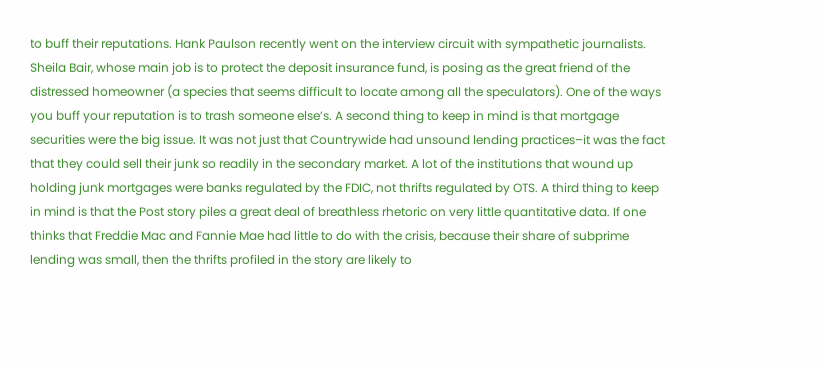to buff their reputations. Hank Paulson recently went on the interview circuit with sympathetic journalists. Sheila Bair, whose main job is to protect the deposit insurance fund, is posing as the great friend of the distressed homeowner (a species that seems difficult to locate among all the speculators). One of the ways you buff your reputation is to trash someone else’s. A second thing to keep in mind is that mortgage securities were the big issue. It was not just that Countrywide had unsound lending practices–it was the fact that they could sell their junk so readily in the secondary market. A lot of the institutions that wound up holding junk mortgages were banks regulated by the FDIC, not thrifts regulated by OTS. A third thing to keep in mind is that the Post story piles a great deal of breathless rhetoric on very little quantitative data. If one thinks that Freddie Mac and Fannie Mae had little to do with the crisis, because their share of subprime lending was small, then the thrifts profiled in the story are likely to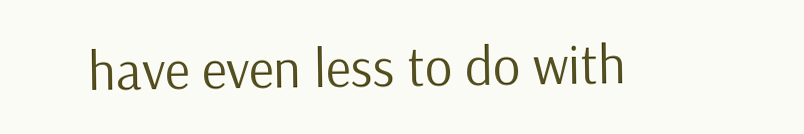have even less to do with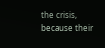the crisis, because their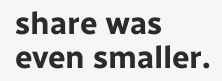share was even smaller.